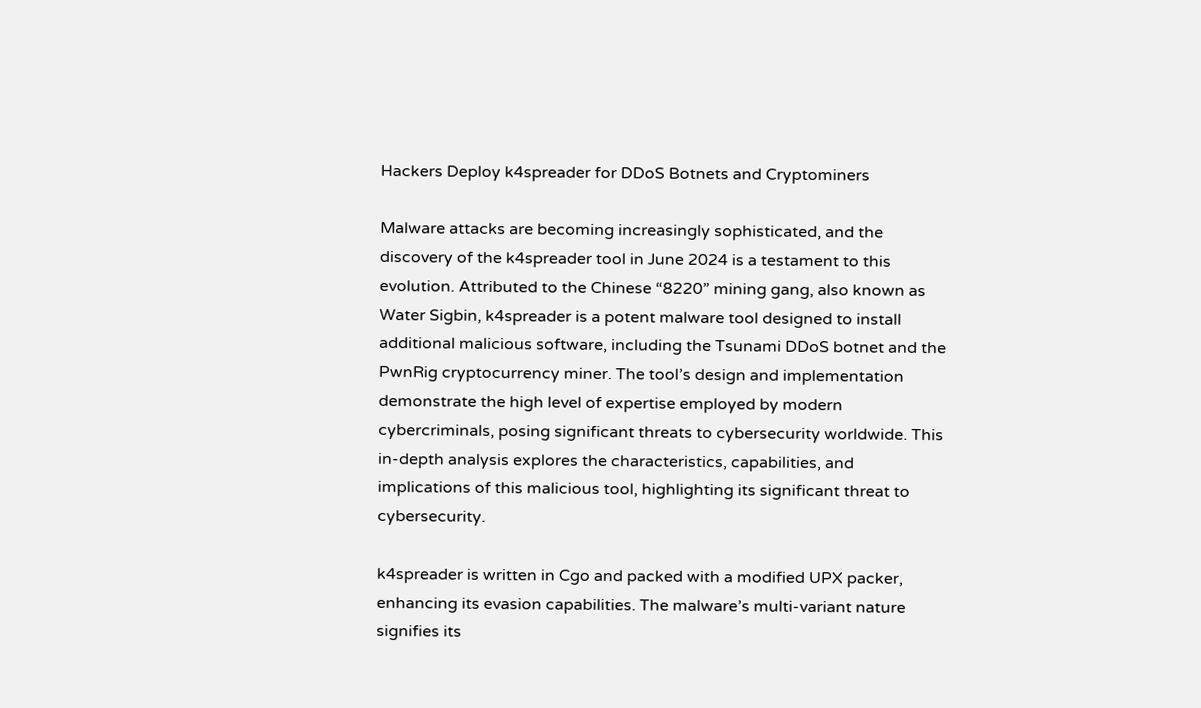Hackers Deploy k4spreader for DDoS Botnets and Cryptominers

Malware attacks are becoming increasingly sophisticated, and the discovery of the k4spreader tool in June 2024 is a testament to this evolution. Attributed to the Chinese “8220” mining gang, also known as Water Sigbin, k4spreader is a potent malware tool designed to install additional malicious software, including the Tsunami DDoS botnet and the PwnRig cryptocurrency miner. The tool’s design and implementation demonstrate the high level of expertise employed by modern cybercriminals, posing significant threats to cybersecurity worldwide. This in-depth analysis explores the characteristics, capabilities, and implications of this malicious tool, highlighting its significant threat to cybersecurity.

k4spreader is written in Cgo and packed with a modified UPX packer, enhancing its evasion capabilities. The malware’s multi-variant nature signifies its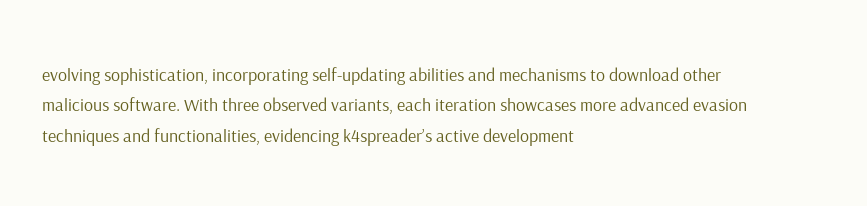evolving sophistication, incorporating self-updating abilities and mechanisms to download other malicious software. With three observed variants, each iteration showcases more advanced evasion techniques and functionalities, evidencing k4spreader’s active development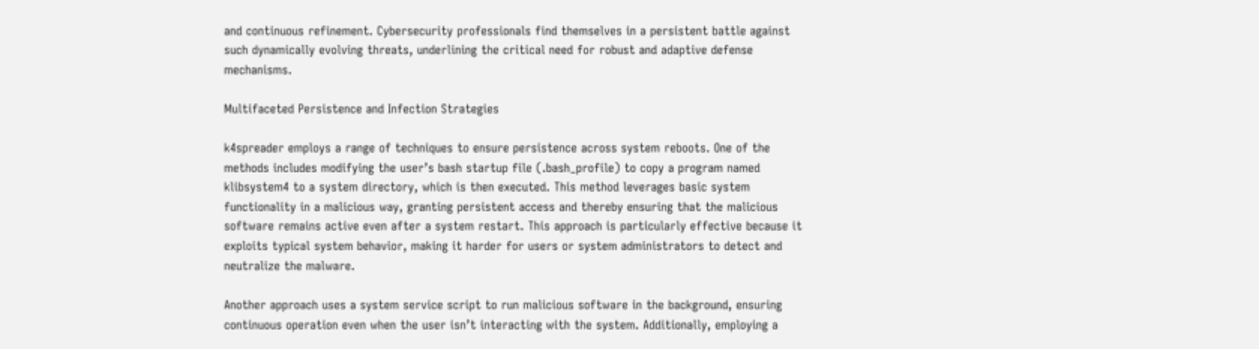and continuous refinement. Cybersecurity professionals find themselves in a persistent battle against such dynamically evolving threats, underlining the critical need for robust and adaptive defense mechanisms.

Multifaceted Persistence and Infection Strategies

k4spreader employs a range of techniques to ensure persistence across system reboots. One of the methods includes modifying the user’s bash startup file (.bash_profile) to copy a program named klibsystem4 to a system directory, which is then executed. This method leverages basic system functionality in a malicious way, granting persistent access and thereby ensuring that the malicious software remains active even after a system restart. This approach is particularly effective because it exploits typical system behavior, making it harder for users or system administrators to detect and neutralize the malware.

Another approach uses a system service script to run malicious software in the background, ensuring continuous operation even when the user isn’t interacting with the system. Additionally, employing a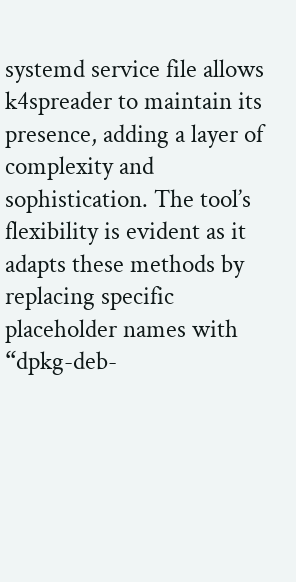systemd service file allows k4spreader to maintain its presence, adding a layer of complexity and sophistication. The tool’s flexibility is evident as it adapts these methods by replacing specific placeholder names with “dpkg-deb-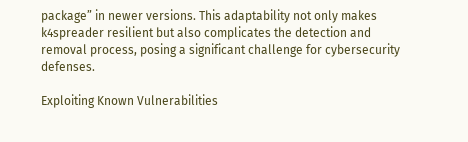package” in newer versions. This adaptability not only makes k4spreader resilient but also complicates the detection and removal process, posing a significant challenge for cybersecurity defenses.

Exploiting Known Vulnerabilities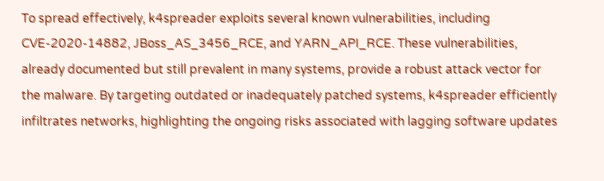To spread effectively, k4spreader exploits several known vulnerabilities, including CVE-2020-14882, JBoss_AS_3456_RCE, and YARN_API_RCE. These vulnerabilities, already documented but still prevalent in many systems, provide a robust attack vector for the malware. By targeting outdated or inadequately patched systems, k4spreader efficiently infiltrates networks, highlighting the ongoing risks associated with lagging software updates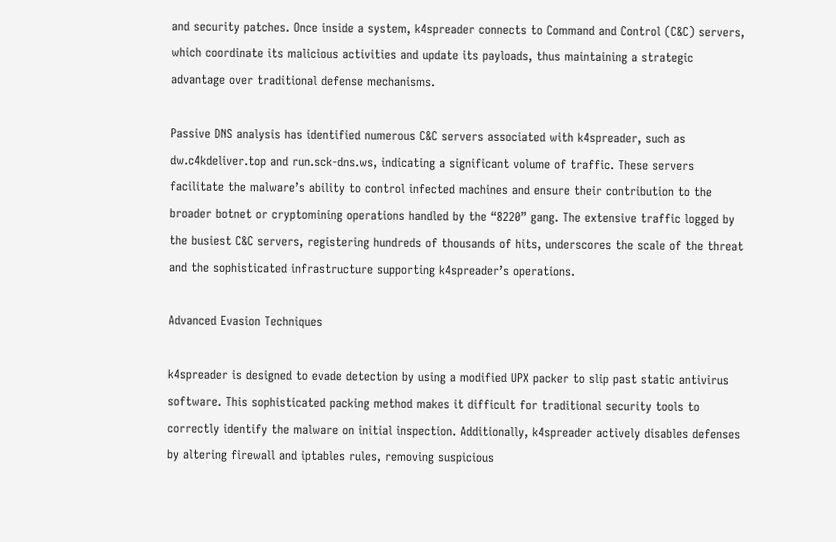and security patches. Once inside a system, k4spreader connects to Command and Control (C&C) servers, which coordinate its malicious activities and update its payloads, thus maintaining a strategic advantage over traditional defense mechanisms.

Passive DNS analysis has identified numerous C&C servers associated with k4spreader, such as dw.c4kdeliver.top and run.sck-dns.ws, indicating a significant volume of traffic. These servers facilitate the malware’s ability to control infected machines and ensure their contribution to the broader botnet or cryptomining operations handled by the “8220” gang. The extensive traffic logged by the busiest C&C servers, registering hundreds of thousands of hits, underscores the scale of the threat and the sophisticated infrastructure supporting k4spreader’s operations.

Advanced Evasion Techniques

k4spreader is designed to evade detection by using a modified UPX packer to slip past static antivirus software. This sophisticated packing method makes it difficult for traditional security tools to correctly identify the malware on initial inspection. Additionally, k4spreader actively disables defenses by altering firewall and iptables rules, removing suspicious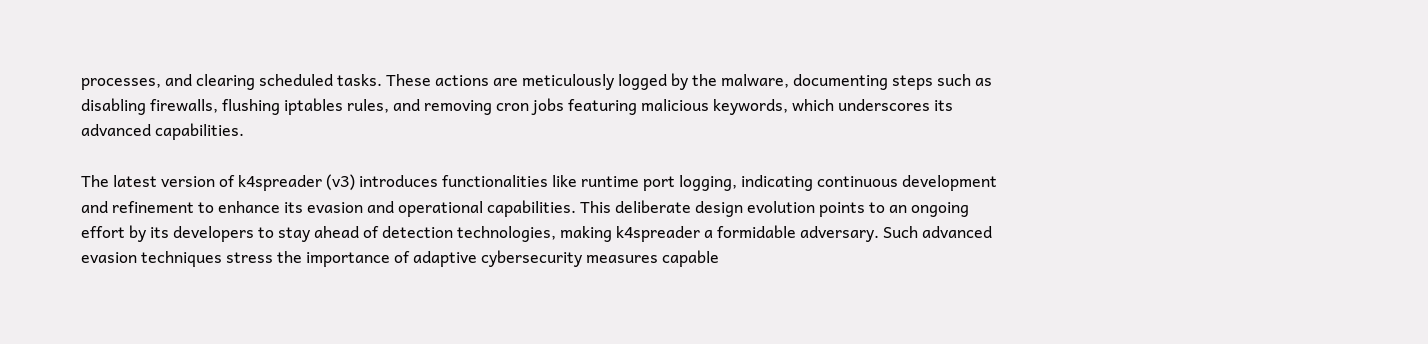processes, and clearing scheduled tasks. These actions are meticulously logged by the malware, documenting steps such as disabling firewalls, flushing iptables rules, and removing cron jobs featuring malicious keywords, which underscores its advanced capabilities.

The latest version of k4spreader (v3) introduces functionalities like runtime port logging, indicating continuous development and refinement to enhance its evasion and operational capabilities. This deliberate design evolution points to an ongoing effort by its developers to stay ahead of detection technologies, making k4spreader a formidable adversary. Such advanced evasion techniques stress the importance of adaptive cybersecurity measures capable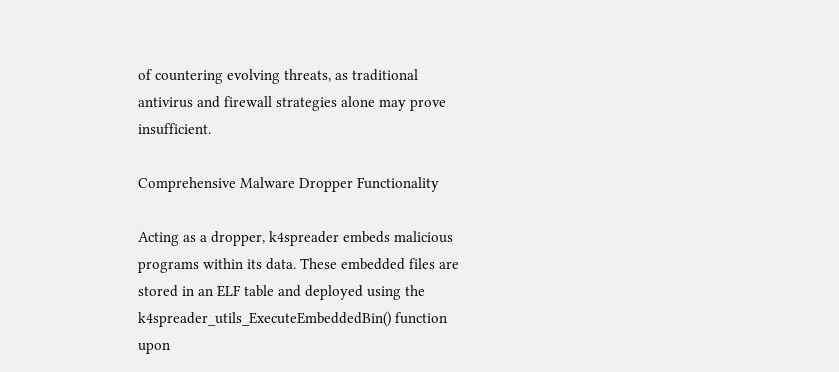of countering evolving threats, as traditional antivirus and firewall strategies alone may prove insufficient.

Comprehensive Malware Dropper Functionality

Acting as a dropper, k4spreader embeds malicious programs within its data. These embedded files are stored in an ELF table and deployed using the k4spreader_utils_ExecuteEmbeddedBin() function upon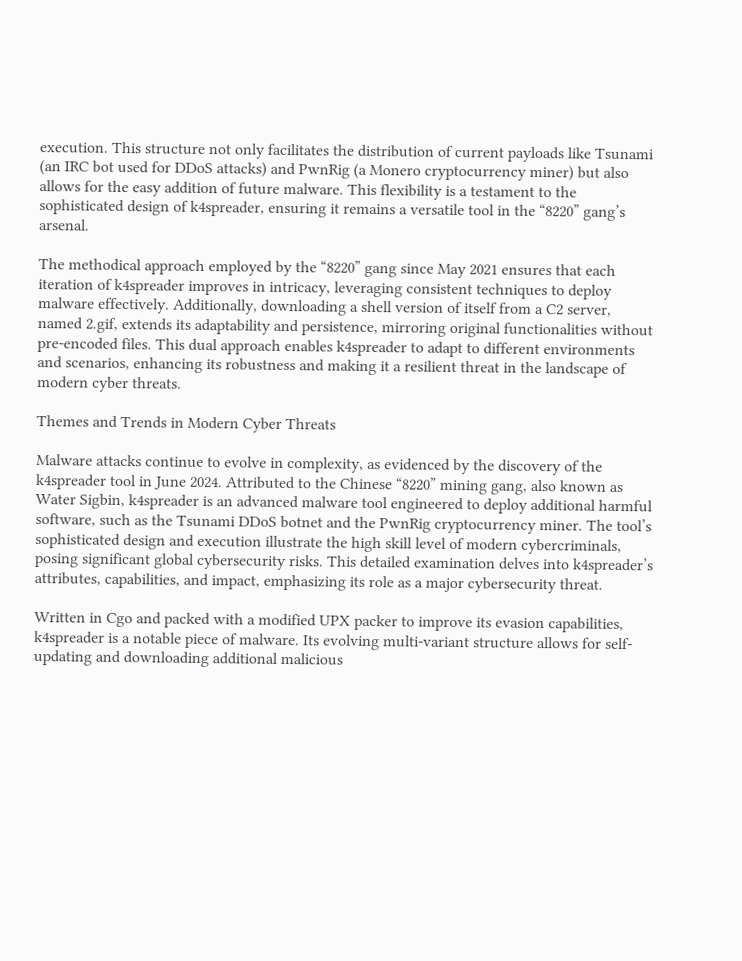execution. This structure not only facilitates the distribution of current payloads like Tsunami (an IRC bot used for DDoS attacks) and PwnRig (a Monero cryptocurrency miner) but also allows for the easy addition of future malware. This flexibility is a testament to the sophisticated design of k4spreader, ensuring it remains a versatile tool in the “8220” gang’s arsenal.

The methodical approach employed by the “8220” gang since May 2021 ensures that each iteration of k4spreader improves in intricacy, leveraging consistent techniques to deploy malware effectively. Additionally, downloading a shell version of itself from a C2 server, named 2.gif, extends its adaptability and persistence, mirroring original functionalities without pre-encoded files. This dual approach enables k4spreader to adapt to different environments and scenarios, enhancing its robustness and making it a resilient threat in the landscape of modern cyber threats.

Themes and Trends in Modern Cyber Threats

Malware attacks continue to evolve in complexity, as evidenced by the discovery of the k4spreader tool in June 2024. Attributed to the Chinese “8220” mining gang, also known as Water Sigbin, k4spreader is an advanced malware tool engineered to deploy additional harmful software, such as the Tsunami DDoS botnet and the PwnRig cryptocurrency miner. The tool’s sophisticated design and execution illustrate the high skill level of modern cybercriminals, posing significant global cybersecurity risks. This detailed examination delves into k4spreader’s attributes, capabilities, and impact, emphasizing its role as a major cybersecurity threat.

Written in Cgo and packed with a modified UPX packer to improve its evasion capabilities, k4spreader is a notable piece of malware. Its evolving multi-variant structure allows for self-updating and downloading additional malicious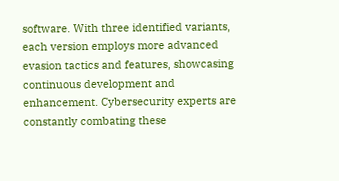software. With three identified variants, each version employs more advanced evasion tactics and features, showcasing continuous development and enhancement. Cybersecurity experts are constantly combating these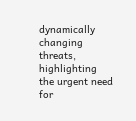dynamically changing threats, highlighting the urgent need for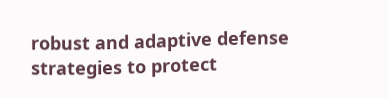robust and adaptive defense strategies to protect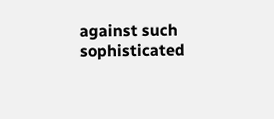against such sophisticated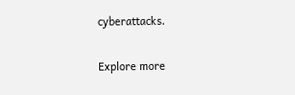cyberattacks.

Explore more